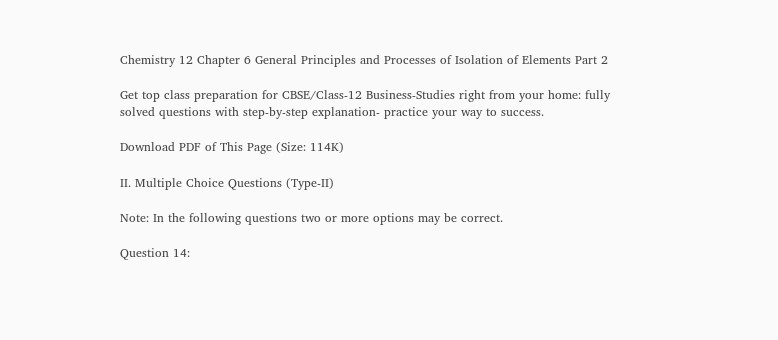Chemistry 12 Chapter 6 General Principles and Processes of Isolation of Elements Part 2

Get top class preparation for CBSE/Class-12 Business-Studies right from your home: fully solved questions with step-by-step explanation- practice your way to success.

Download PDF of This Page (Size: 114K)

II. Multiple Choice Questions (Type-II)

Note: In the following questions two or more options may be correct.

Question 14: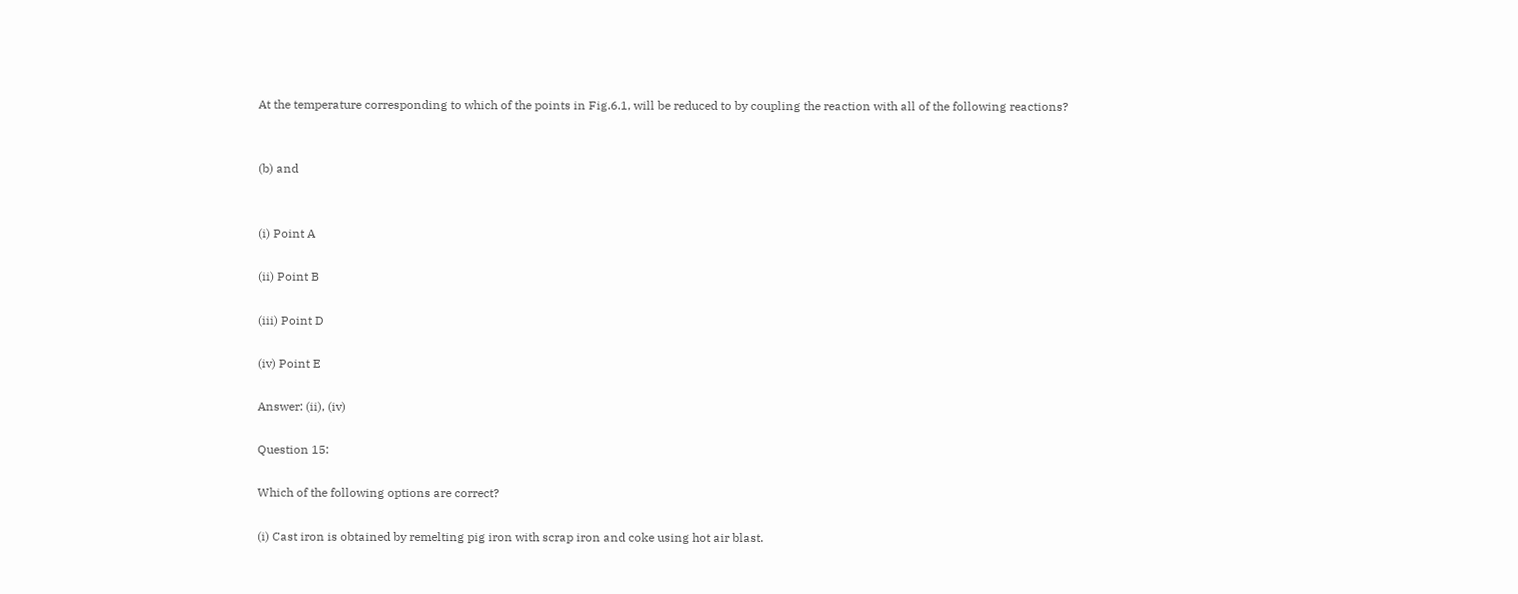At the temperature corresponding to which of the points in Fig.6.1, will be reduced to by coupling the reaction with all of the following reactions?


(b) and


(i) Point A

(ii) Point B

(iii) Point D

(iv) Point E

Answer: (ii), (iv)

Question 15:

Which of the following options are correct?

(i) Cast iron is obtained by remelting pig iron with scrap iron and coke using hot air blast.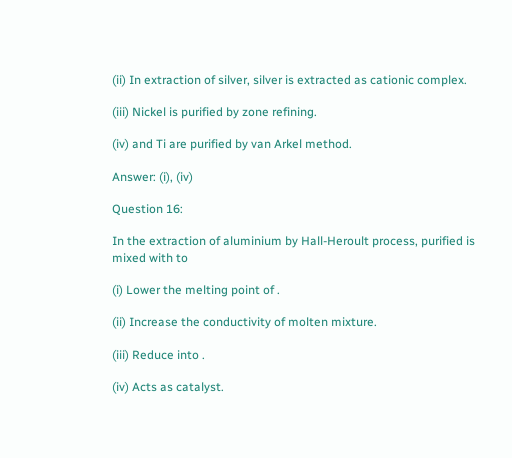(ii) In extraction of silver, silver is extracted as cationic complex.

(iii) Nickel is purified by zone refining.

(iv) and Ti are purified by van Arkel method.

Answer: (i), (iv)

Question 16:

In the extraction of aluminium by Hall-Heroult process, purified is mixed with to

(i) Lower the melting point of .

(ii) Increase the conductivity of molten mixture.

(iii) Reduce into .

(iv) Acts as catalyst.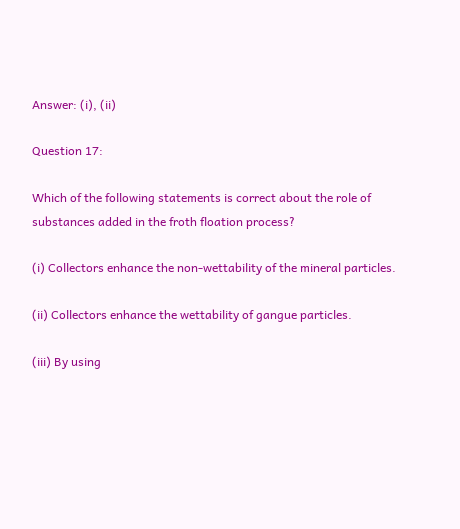Answer: (i), (ii)

Question 17:

Which of the following statements is correct about the role of substances added in the froth floation process?

(i) Collectors enhance the non-wettability of the mineral particles.

(ii) Collectors enhance the wettability of gangue particles.

(iii) By using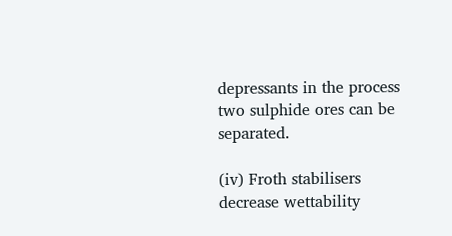depressants in the process two sulphide ores can be separated.

(iv) Froth stabilisers decrease wettability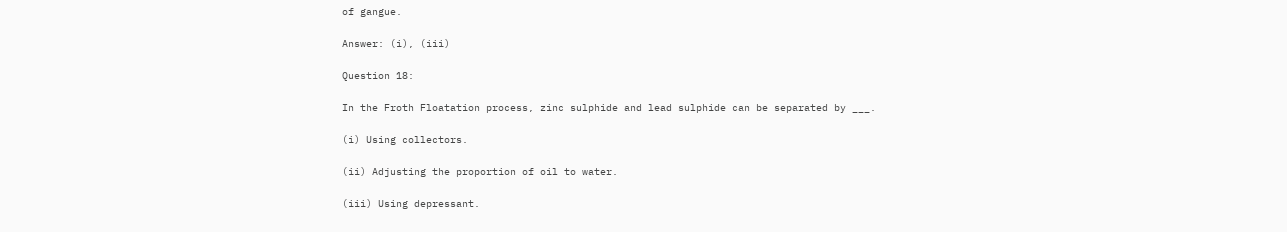of gangue.

Answer: (i), (iii)

Question 18:

In the Froth Floatation process, zinc sulphide and lead sulphide can be separated by ___.

(i) Using collectors.

(ii) Adjusting the proportion of oil to water.

(iii) Using depressant.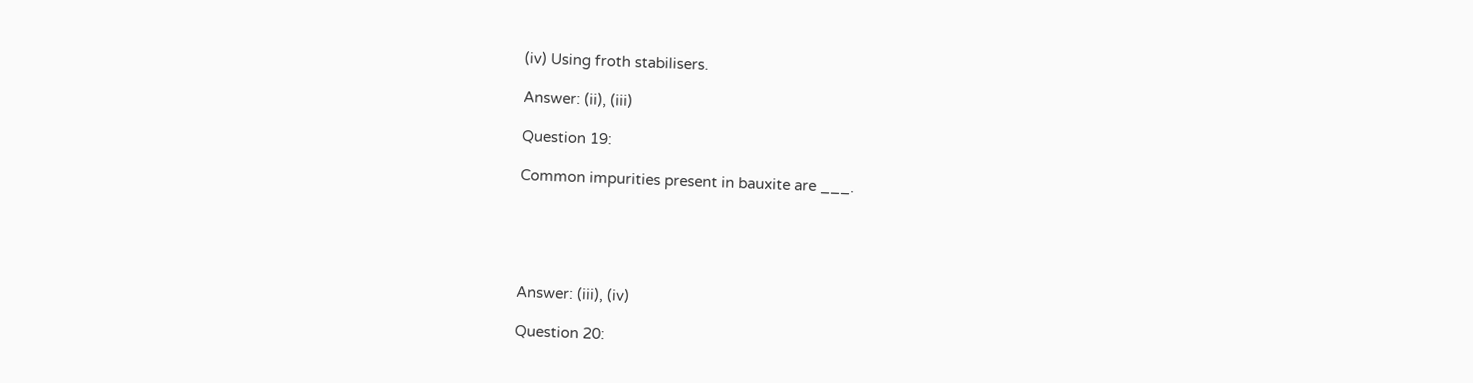(iv) Using froth stabilisers.

Answer: (ii), (iii)

Question 19:

Common impurities present in bauxite are ___.





Answer: (iii), (iv)

Question 20: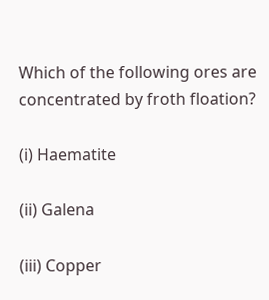Which of the following ores are concentrated by froth floation?

(i) Haematite

(ii) Galena

(iii) Copper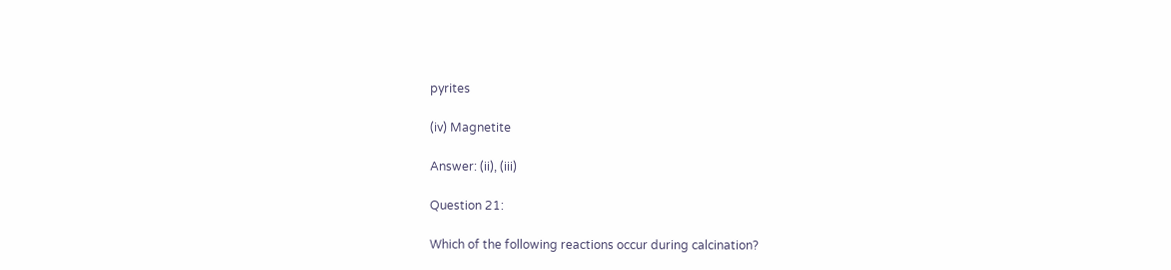pyrites

(iv) Magnetite

Answer: (ii), (iii)

Question 21:

Which of the following reactions occur during calcination?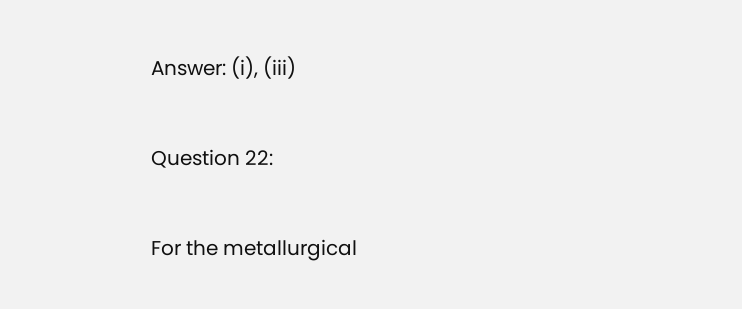Answer: (i), (iii)

Question 22:

For the metallurgical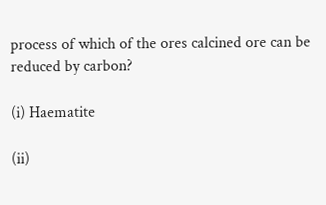process of which of the ores calcined ore can be reduced by carbon?

(i) Haematite

(ii)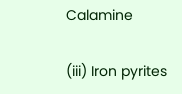Calamine

(iii) Iron pyrites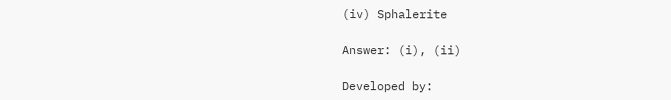(iv) Sphalerite

Answer: (i), (ii)

Developed by: